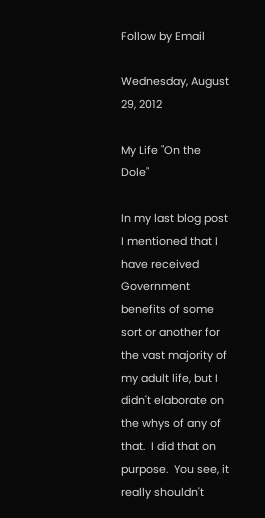Follow by Email

Wednesday, August 29, 2012

My Life "On the Dole"

In my last blog post I mentioned that I have received Government benefits of some sort or another for the vast majority of my adult life, but I didn't elaborate on the whys of any of that.  I did that on purpose.  You see, it really shouldn't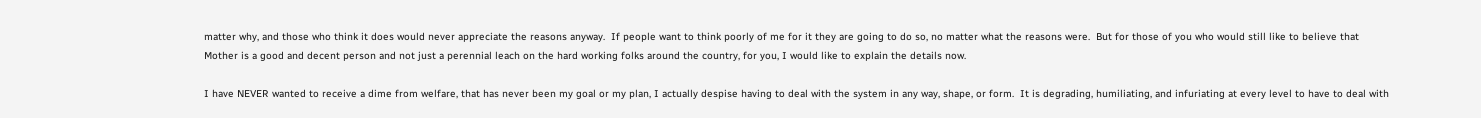matter why, and those who think it does would never appreciate the reasons anyway.  If people want to think poorly of me for it they are going to do so, no matter what the reasons were.  But for those of you who would still like to believe that Mother is a good and decent person and not just a perennial leach on the hard working folks around the country, for you, I would like to explain the details now.

I have NEVER wanted to receive a dime from welfare, that has never been my goal or my plan, I actually despise having to deal with the system in any way, shape, or form.  It is degrading, humiliating, and infuriating at every level to have to deal with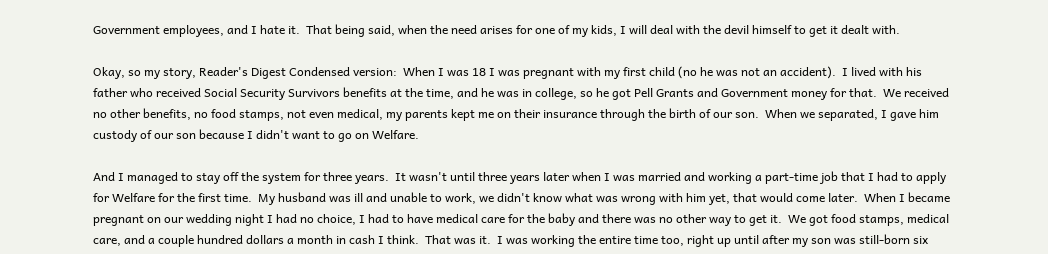Government employees, and I hate it.  That being said, when the need arises for one of my kids, I will deal with the devil himself to get it dealt with.

Okay, so my story, Reader's Digest Condensed version:  When I was 18 I was pregnant with my first child (no he was not an accident).  I lived with his father who received Social Security Survivors benefits at the time, and he was in college, so he got Pell Grants and Government money for that.  We received no other benefits, no food stamps, not even medical, my parents kept me on their insurance through the birth of our son.  When we separated, I gave him custody of our son because I didn't want to go on Welfare.

And I managed to stay off the system for three years.  It wasn't until three years later when I was married and working a part-time job that I had to apply for Welfare for the first time.  My husband was ill and unable to work, we didn't know what was wrong with him yet, that would come later.  When I became pregnant on our wedding night I had no choice, I had to have medical care for the baby and there was no other way to get it.  We got food stamps, medical care, and a couple hundred dollars a month in cash I think.  That was it.  I was working the entire time too, right up until after my son was still-born six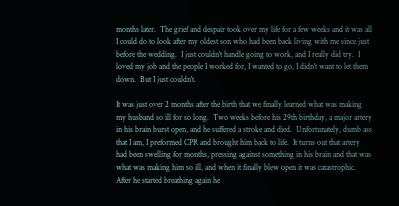months later.  The grief and despair took over my life for a few weeks and it was all I could do to look after my oldest son who had been back living with me since just before the wedding.  I just couldn't handle going to work, and I really did try.  I loved my job and the people I worked for, I wanted to go, I didn't want to let them down.  But I just couldn't.

It was just over 2 months after the birth that we finally learned what was making my husband so ill for so long.  Two weeks before his 29th birthday, a major artery in his brain burst open, and he suffered a stroke and died.  Unfortunately, dumb ass that I am, I preformed CPR and brought him back to life.  It turns out that artery had been swelling for months, pressing against something in his brain and that was what was making him so ill, and when it finally blew open it was catastrophic.  After he started breathing again he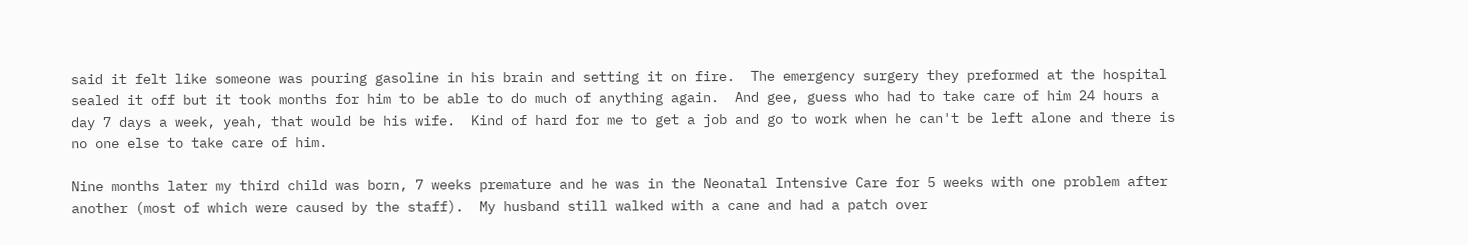said it felt like someone was pouring gasoline in his brain and setting it on fire.  The emergency surgery they preformed at the hospital sealed it off but it took months for him to be able to do much of anything again.  And gee, guess who had to take care of him 24 hours a day 7 days a week, yeah, that would be his wife.  Kind of hard for me to get a job and go to work when he can't be left alone and there is no one else to take care of him.

Nine months later my third child was born, 7 weeks premature and he was in the Neonatal Intensive Care for 5 weeks with one problem after another (most of which were caused by the staff).  My husband still walked with a cane and had a patch over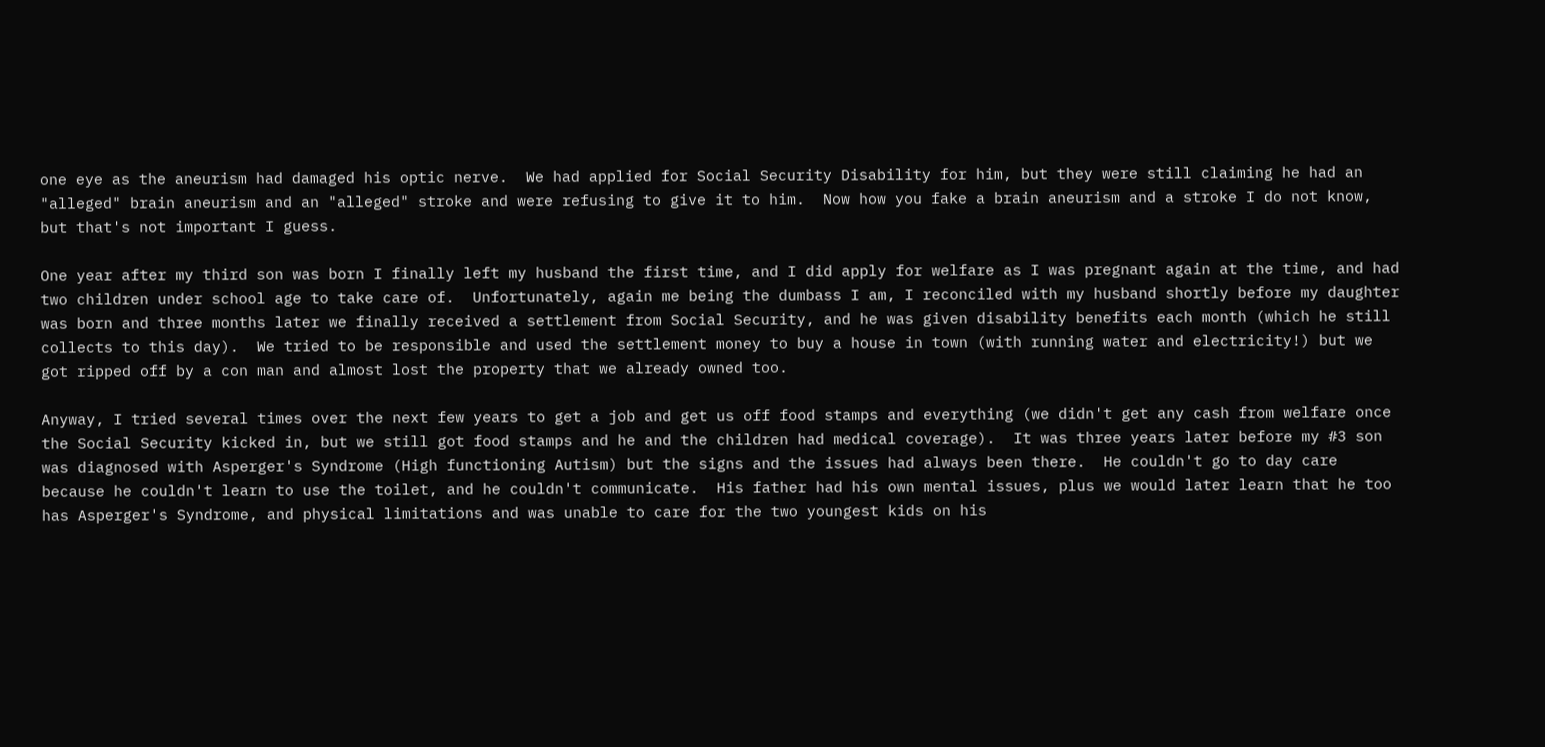one eye as the aneurism had damaged his optic nerve.  We had applied for Social Security Disability for him, but they were still claiming he had an "alleged" brain aneurism and an "alleged" stroke and were refusing to give it to him.  Now how you fake a brain aneurism and a stroke I do not know, but that's not important I guess.

One year after my third son was born I finally left my husband the first time, and I did apply for welfare as I was pregnant again at the time, and had two children under school age to take care of.  Unfortunately, again me being the dumbass I am, I reconciled with my husband shortly before my daughter was born and three months later we finally received a settlement from Social Security, and he was given disability benefits each month (which he still collects to this day).  We tried to be responsible and used the settlement money to buy a house in town (with running water and electricity!) but we got ripped off by a con man and almost lost the property that we already owned too.

Anyway, I tried several times over the next few years to get a job and get us off food stamps and everything (we didn't get any cash from welfare once the Social Security kicked in, but we still got food stamps and he and the children had medical coverage).  It was three years later before my #3 son was diagnosed with Asperger's Syndrome (High functioning Autism) but the signs and the issues had always been there.  He couldn't go to day care because he couldn't learn to use the toilet, and he couldn't communicate.  His father had his own mental issues, plus we would later learn that he too has Asperger's Syndrome, and physical limitations and was unable to care for the two youngest kids on his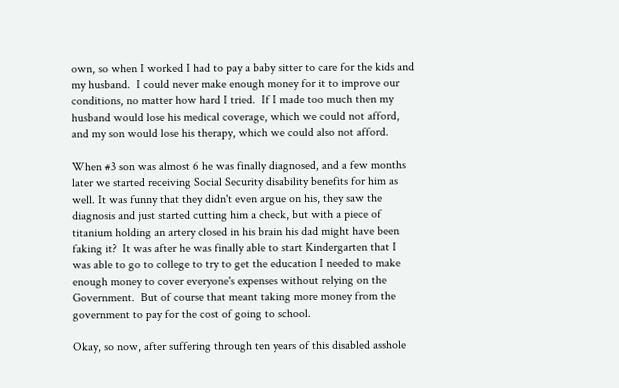own, so when I worked I had to pay a baby sitter to care for the kids and my husband.  I could never make enough money for it to improve our conditions, no matter how hard I tried.  If I made too much then my husband would lose his medical coverage, which we could not afford, and my son would lose his therapy, which we could also not afford.

When #3 son was almost 6 he was finally diagnosed, and a few months later we started receiving Social Security disability benefits for him as well. It was funny that they didn't even argue on his, they saw the diagnosis and just started cutting him a check, but with a piece of titanium holding an artery closed in his brain his dad might have been faking it?  It was after he was finally able to start Kindergarten that I was able to go to college to try to get the education I needed to make enough money to cover everyone's expenses without relying on the Government.  But of course that meant taking more money from the government to pay for the cost of going to school.

Okay, so now, after suffering through ten years of this disabled asshole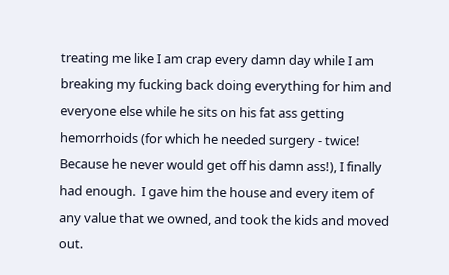treating me like I am crap every damn day while I am breaking my fucking back doing everything for him and everyone else while he sits on his fat ass getting hemorrhoids (for which he needed surgery - twice! Because he never would get off his damn ass!), I finally had enough.  I gave him the house and every item of any value that we owned, and took the kids and moved out.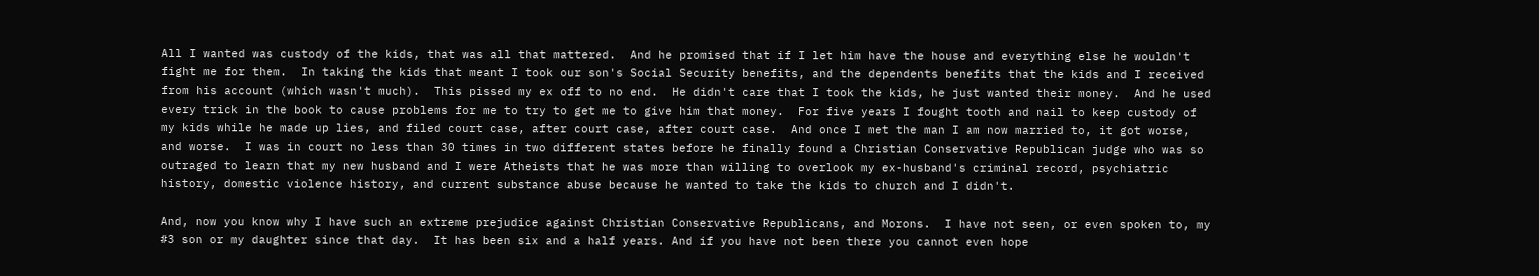All I wanted was custody of the kids, that was all that mattered.  And he promised that if I let him have the house and everything else he wouldn't fight me for them.  In taking the kids that meant I took our son's Social Security benefits, and the dependents benefits that the kids and I received from his account (which wasn't much).  This pissed my ex off to no end.  He didn't care that I took the kids, he just wanted their money.  And he used every trick in the book to cause problems for me to try to get me to give him that money.  For five years I fought tooth and nail to keep custody of my kids while he made up lies, and filed court case, after court case, after court case.  And once I met the man I am now married to, it got worse, and worse.  I was in court no less than 30 times in two different states before he finally found a Christian Conservative Republican judge who was so outraged to learn that my new husband and I were Atheists that he was more than willing to overlook my ex-husband's criminal record, psychiatric history, domestic violence history, and current substance abuse because he wanted to take the kids to church and I didn't.

And, now you know why I have such an extreme prejudice against Christian Conservative Republicans, and Morons.  I have not seen, or even spoken to, my #3 son or my daughter since that day.  It has been six and a half years. And if you have not been there you cannot even hope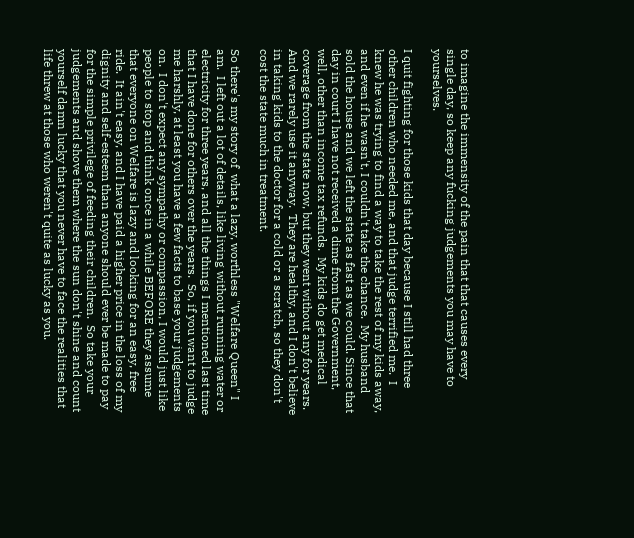to imagine the immensity of the pain that that causes every single day, so keep any fucking judgements you may have to yourselves.

I quit fighting for those kids that day because I still had three other children who needed me, and that judge terrified me.  I knew he was trying to find a way to take the rest of my kids away, and even if he wasn't, I couldn't take the chance.  My husband sold the house and we left the state as fast as we could. Since that day in court I have not received a dime from the Government, well, other than income tax refunds.  My kids do get medical coverage from the state now, but they went without any for years.  And we rarely use it anyway.  They are healthy, and I don't believe in taking kids to the doctor for a cold or a scratch, so they don't cost the state much in treatment.

So there's my story of  what a lazy, worthless "Welfare Queen" I am.  I left out a lot of details, like living without running water or electricity for three years, and all the things I mentioned last time that I have done for others over the years.  So, if you want to judge me harshly, at least you have a few facts to base your judgements on.  I don't expect any sympathy or compassion, I would just like people to stop and think once in a while BEFORE they assume that everyone on Welfare is lazy and looking for an easy, free ride.  It ain't easy, and I have paid a higher price in the loss of my dignity and self-esteem than anyone should ever be made to pay for the simple privilege of feeding their children.  So take your judgements and shove them where the sun don't shine and count yourself damn lucky that you never have to face the realities that life threw at those who weren't quite as lucky as you.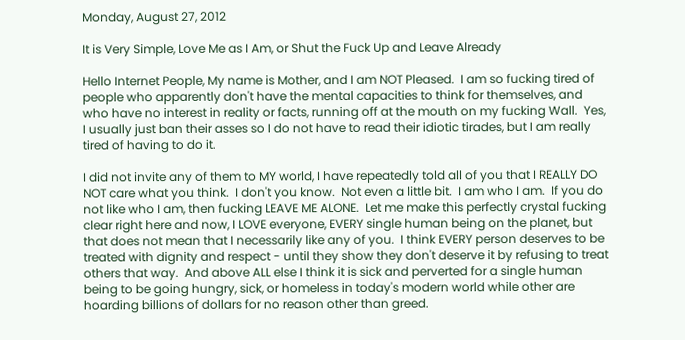Monday, August 27, 2012

It is Very Simple, Love Me as I Am, or Shut the Fuck Up and Leave Already

Hello Internet People, My name is Mother, and I am NOT Pleased.  I am so fucking tired of people who apparently don't have the mental capacities to think for themselves, and who have no interest in reality or facts, running off at the mouth on my fucking Wall.  Yes, I usually just ban their asses so I do not have to read their idiotic tirades, but I am really tired of having to do it.

I did not invite any of them to MY world, I have repeatedly told all of you that I REALLY DO NOT care what you think.  I don't you know.  Not even a little bit.  I am who I am.  If you do not like who I am, then fucking LEAVE ME ALONE.  Let me make this perfectly crystal fucking clear right here and now, I LOVE everyone, EVERY single human being on the planet, but that does not mean that I necessarily like any of you.  I think EVERY person deserves to be treated with dignity and respect - until they show they don't deserve it by refusing to treat others that way.  And above ALL else I think it is sick and perverted for a single human being to be going hungry, sick, or homeless in today's modern world while other are hoarding billions of dollars for no reason other than greed.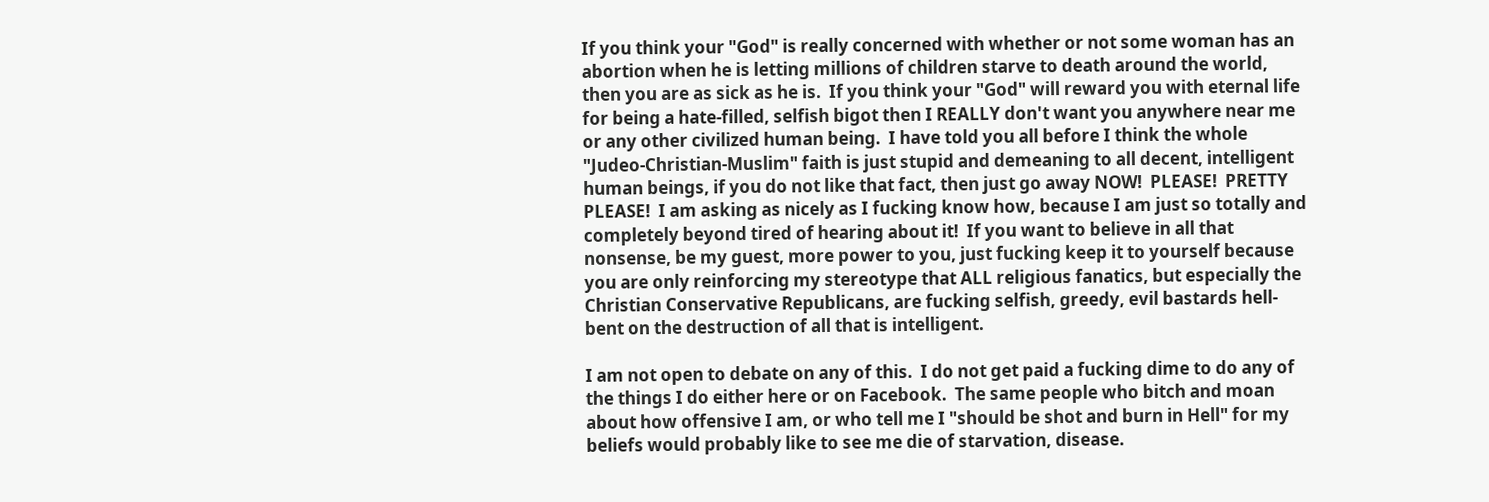If you think your "God" is really concerned with whether or not some woman has an abortion when he is letting millions of children starve to death around the world, then you are as sick as he is.  If you think your "God" will reward you with eternal life for being a hate-filled, selfish bigot then I REALLY don't want you anywhere near me or any other civilized human being.  I have told you all before I think the whole "Judeo-Christian-Muslim" faith is just stupid and demeaning to all decent, intelligent human beings, if you do not like that fact, then just go away NOW!  PLEASE!  PRETTY PLEASE!  I am asking as nicely as I fucking know how, because I am just so totally and completely beyond tired of hearing about it!  If you want to believe in all that nonsense, be my guest, more power to you, just fucking keep it to yourself because you are only reinforcing my stereotype that ALL religious fanatics, but especially the Christian Conservative Republicans, are fucking selfish, greedy, evil bastards hell-bent on the destruction of all that is intelligent.

I am not open to debate on any of this.  I do not get paid a fucking dime to do any of the things I do either here or on Facebook.  The same people who bitch and moan about how offensive I am, or who tell me I "should be shot and burn in Hell" for my beliefs would probably like to see me die of starvation, disease.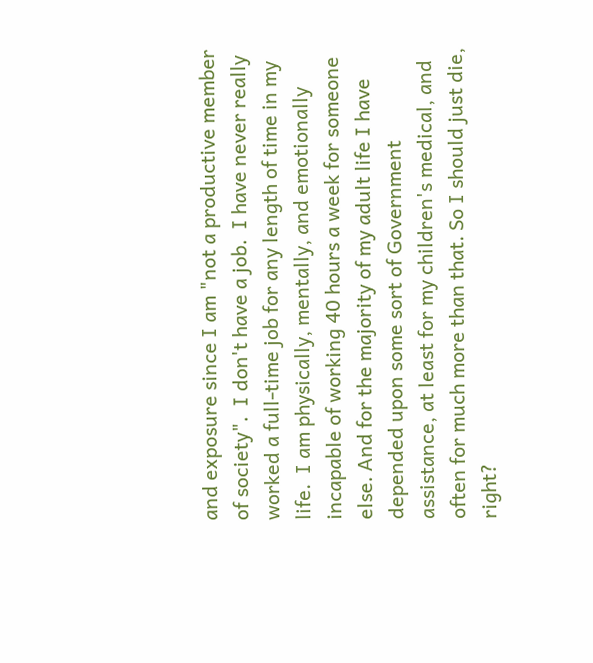and exposure since I am "not a productive member of society".  I don't have a job.  I have never really worked a full-time job for any length of time in my life.  I am physically, mentally, and emotionally incapable of working 40 hours a week for someone else. And for the majority of my adult life I have depended upon some sort of Government assistance, at least for my children's medical, and often for much more than that. So I should just die, right?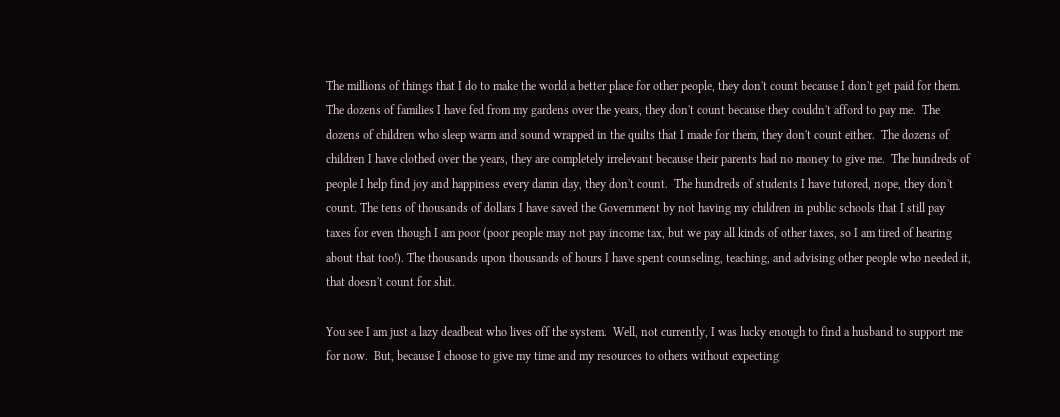The millions of things that I do to make the world a better place for other people, they don't count because I don't get paid for them.  The dozens of families I have fed from my gardens over the years, they don't count because they couldn't afford to pay me.  The dozens of children who sleep warm and sound wrapped in the quilts that I made for them, they don't count either.  The dozens of children I have clothed over the years, they are completely irrelevant because their parents had no money to give me.  The hundreds of people I help find joy and happiness every damn day, they don't count.  The hundreds of students I have tutored, nope, they don't count. The tens of thousands of dollars I have saved the Government by not having my children in public schools that I still pay taxes for even though I am poor (poor people may not pay income tax, but we pay all kinds of other taxes, so I am tired of hearing about that too!). The thousands upon thousands of hours I have spent counseling, teaching, and advising other people who needed it, that doesn't count for shit.

You see I am just a lazy deadbeat who lives off the system.  Well, not currently, I was lucky enough to find a husband to support me for now.  But, because I choose to give my time and my resources to others without expecting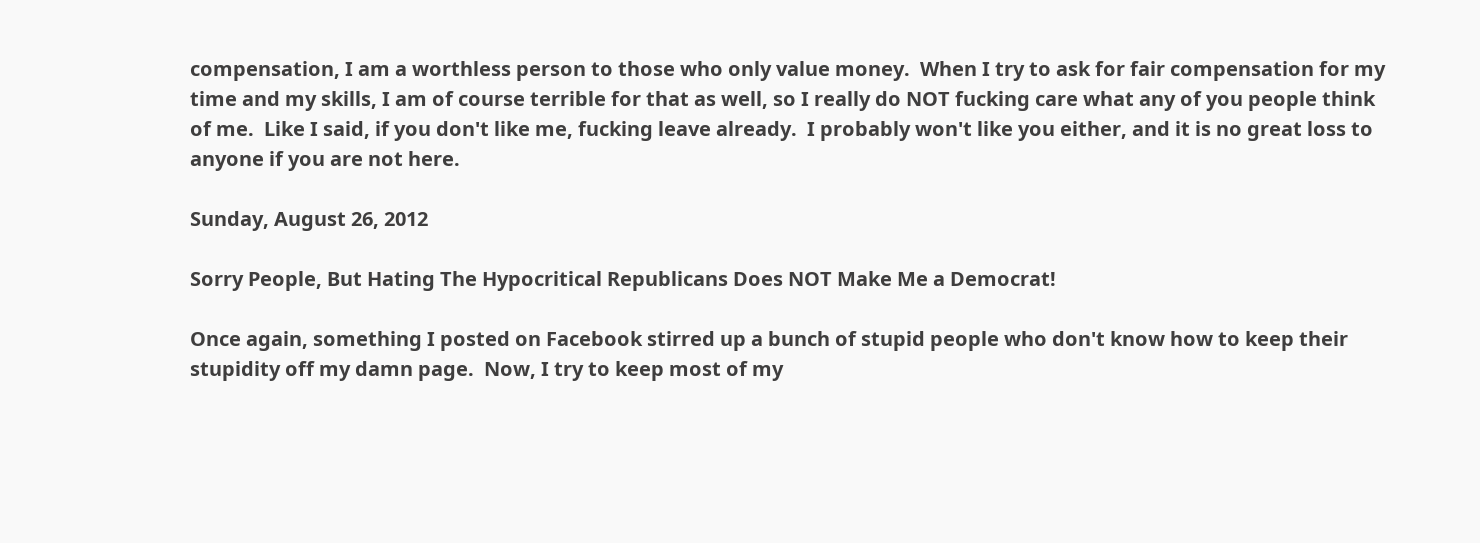compensation, I am a worthless person to those who only value money.  When I try to ask for fair compensation for my time and my skills, I am of course terrible for that as well, so I really do NOT fucking care what any of you people think of me.  Like I said, if you don't like me, fucking leave already.  I probably won't like you either, and it is no great loss to anyone if you are not here.

Sunday, August 26, 2012

Sorry People, But Hating The Hypocritical Republicans Does NOT Make Me a Democrat!

Once again, something I posted on Facebook stirred up a bunch of stupid people who don't know how to keep their stupidity off my damn page.  Now, I try to keep most of my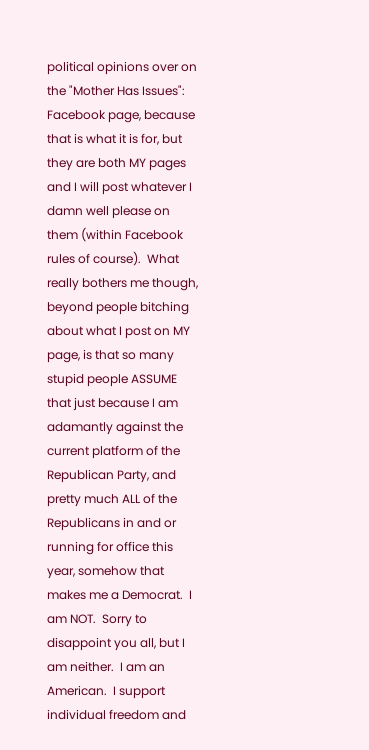political opinions over on the "Mother Has Issues": Facebook page, because that is what it is for, but they are both MY pages and I will post whatever I damn well please on them (within Facebook rules of course).  What really bothers me though, beyond people bitching about what I post on MY page, is that so many stupid people ASSUME that just because I am adamantly against the current platform of the Republican Party, and pretty much ALL of the Republicans in and or running for office this year, somehow that makes me a Democrat.  I am NOT.  Sorry to disappoint you all, but I am neither.  I am an American.  I support individual freedom and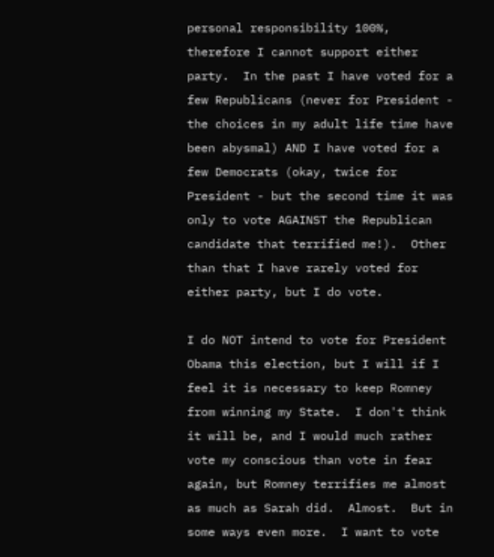personal responsibility 100%, therefore I cannot support either party.  In the past I have voted for a few Republicans (never for President - the choices in my adult life time have been abysmal) AND I have voted for a few Democrats (okay, twice for President - but the second time it was only to vote AGAINST the Republican candidate that terrified me!).  Other than that I have rarely voted for either party, but I do vote.

I do NOT intend to vote for President Obama this election, but I will if I feel it is necessary to keep Romney from winning my State.  I don't think it will be, and I would much rather vote my conscious than vote in fear again, but Romney terrifies me almost as much as Sarah did.  Almost.  But in some ways even more.  I want to vote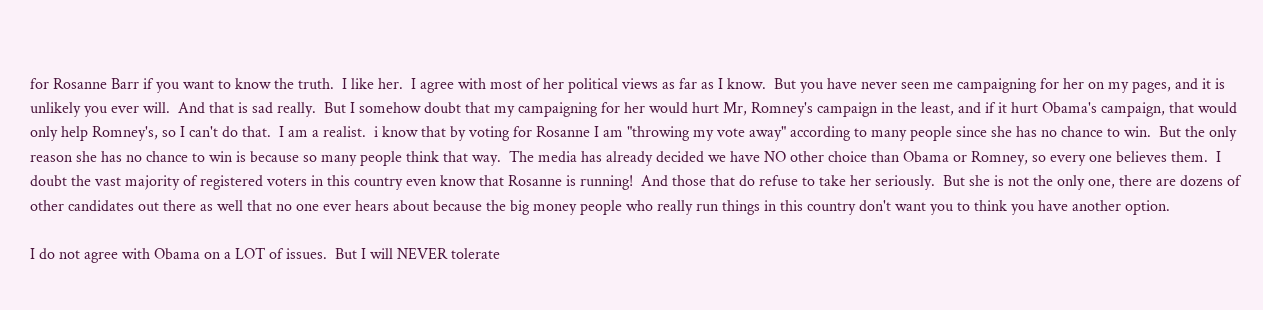for Rosanne Barr if you want to know the truth.  I like her.  I agree with most of her political views as far as I know.  But you have never seen me campaigning for her on my pages, and it is unlikely you ever will.  And that is sad really.  But I somehow doubt that my campaigning for her would hurt Mr, Romney's campaign in the least, and if it hurt Obama's campaign, that would only help Romney's, so I can't do that.  I am a realist.  i know that by voting for Rosanne I am "throwing my vote away" according to many people since she has no chance to win.  But the only reason she has no chance to win is because so many people think that way.  The media has already decided we have NO other choice than Obama or Romney, so every one believes them.  I doubt the vast majority of registered voters in this country even know that Rosanne is running!  And those that do refuse to take her seriously.  But she is not the only one, there are dozens of other candidates out there as well that no one ever hears about because the big money people who really run things in this country don't want you to think you have another option.

I do not agree with Obama on a LOT of issues.  But I will NEVER tolerate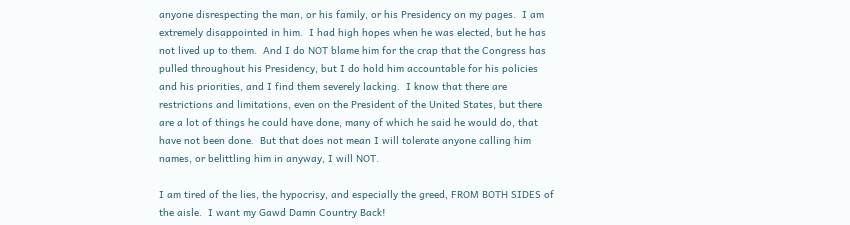anyone disrespecting the man, or his family, or his Presidency on my pages.  I am extremely disappointed in him.  I had high hopes when he was elected, but he has not lived up to them.  And I do NOT blame him for the crap that the Congress has pulled throughout his Presidency, but I do hold him accountable for his policies and his priorities, and I find them severely lacking.  I know that there are restrictions and limitations, even on the President of the United States, but there are a lot of things he could have done, many of which he said he would do, that have not been done.  But that does not mean I will tolerate anyone calling him names, or belittling him in anyway, I will NOT.

I am tired of the lies, the hypocrisy, and especially the greed, FROM BOTH SIDES of the aisle.  I want my Gawd Damn Country Back!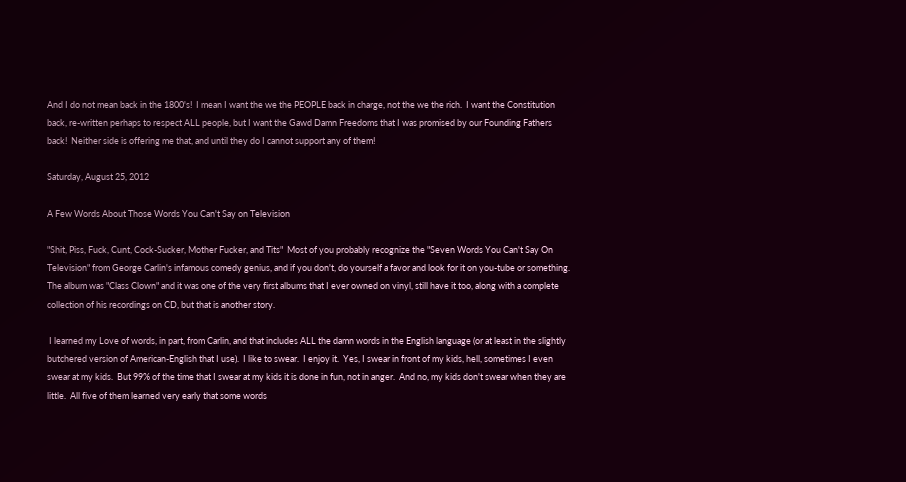And I do not mean back in the 1800's!  I mean I want the we the PEOPLE back in charge, not the we the rich.  I want the Constitution back, re-written perhaps to respect ALL people, but I want the Gawd Damn Freedoms that I was promised by our Founding Fathers back!  Neither side is offering me that, and until they do I cannot support any of them!

Saturday, August 25, 2012

A Few Words About Those Words You Can't Say on Television

"Shit, Piss, Fuck, Cunt, Cock-Sucker, Mother Fucker, and Tits"  Most of you probably recognize the "Seven Words You Can't Say On Television" from George Carlin's infamous comedy genius, and if you don't, do yourself a favor and look for it on you-tube or something.  The album was "Class Clown" and it was one of the very first albums that I ever owned on vinyl, still have it too, along with a complete collection of his recordings on CD, but that is another story.

 I learned my Love of words, in part, from Carlin, and that includes ALL the damn words in the English language (or at least in the slightly butchered version of American-English that I use).  I like to swear.  I enjoy it.  Yes, I swear in front of my kids, hell, sometimes I even swear at my kids.  But 99% of the time that I swear at my kids it is done in fun, not in anger.  And no, my kids don't swear when they are little.  All five of them learned very early that some words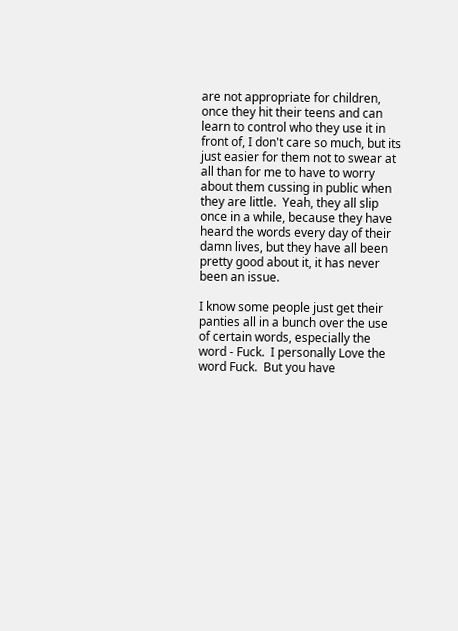are not appropriate for children, once they hit their teens and can learn to control who they use it in front of, I don't care so much, but its just easier for them not to swear at all than for me to have to worry about them cussing in public when they are little.  Yeah, they all slip once in a while, because they have heard the words every day of their damn lives, but they have all been pretty good about it, it has never been an issue.

I know some people just get their panties all in a bunch over the use of certain words, especially the word - Fuck.  I personally Love the word Fuck.  But you have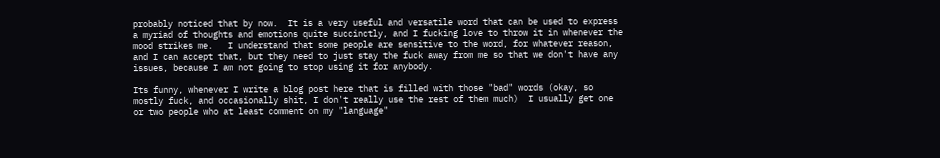probably noticed that by now.  It is a very useful and versatile word that can be used to express a myriad of thoughts and emotions quite succinctly, and I fucking love to throw it in whenever the mood strikes me.   I understand that some people are sensitive to the word, for whatever reason, and I can accept that, but they need to just stay the fuck away from me so that we don't have any issues, because I am not going to stop using it for anybody.

Its funny, whenever I write a blog post here that is filled with those "bad" words (okay, so mostly fuck, and occasionally shit, I don't really use the rest of them much)  I usually get one or two people who at least comment on my "language"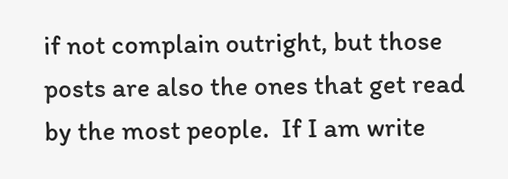if not complain outright, but those posts are also the ones that get read by the most people.  If I am write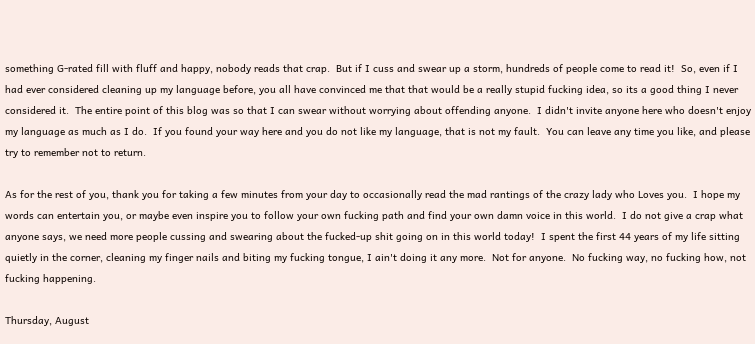something G-rated fill with fluff and happy, nobody reads that crap.  But if I cuss and swear up a storm, hundreds of people come to read it!  So, even if I had ever considered cleaning up my language before, you all have convinced me that that would be a really stupid fucking idea, so its a good thing I never considered it.  The entire point of this blog was so that I can swear without worrying about offending anyone.  I didn't invite anyone here who doesn't enjoy my language as much as I do.  If you found your way here and you do not like my language, that is not my fault.  You can leave any time you like, and please try to remember not to return.

As for the rest of you, thank you for taking a few minutes from your day to occasionally read the mad rantings of the crazy lady who Loves you.  I hope my words can entertain you, or maybe even inspire you to follow your own fucking path and find your own damn voice in this world.  I do not give a crap what anyone says, we need more people cussing and swearing about the fucked-up shit going on in this world today!  I spent the first 44 years of my life sitting quietly in the corner, cleaning my finger nails and biting my fucking tongue, I ain't doing it any more.  Not for anyone.  No fucking way, no fucking how, not fucking happening.

Thursday, August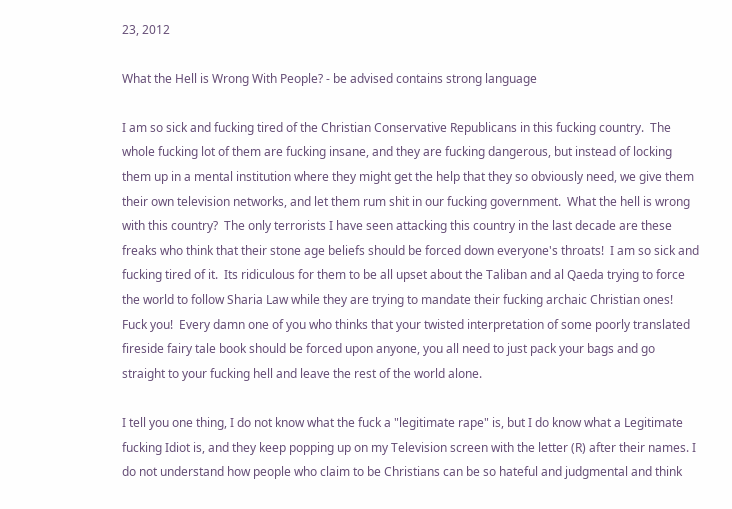23, 2012

What the Hell is Wrong With People? - be advised contains strong language

I am so sick and fucking tired of the Christian Conservative Republicans in this fucking country.  The whole fucking lot of them are fucking insane, and they are fucking dangerous, but instead of locking them up in a mental institution where they might get the help that they so obviously need, we give them their own television networks, and let them rum shit in our fucking government.  What the hell is wrong with this country?  The only terrorists I have seen attacking this country in the last decade are these freaks who think that their stone age beliefs should be forced down everyone's throats!  I am so sick and fucking tired of it.  Its ridiculous for them to be all upset about the Taliban and al Qaeda trying to force the world to follow Sharia Law while they are trying to mandate their fucking archaic Christian ones!  Fuck you!  Every damn one of you who thinks that your twisted interpretation of some poorly translated fireside fairy tale book should be forced upon anyone, you all need to just pack your bags and go straight to your fucking hell and leave the rest of the world alone.

I tell you one thing, I do not know what the fuck a "legitimate rape" is, but I do know what a Legitimate fucking Idiot is, and they keep popping up on my Television screen with the letter (R) after their names. I do not understand how people who claim to be Christians can be so hateful and judgmental and think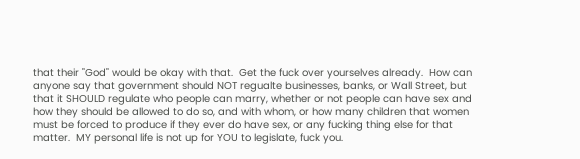that their "God" would be okay with that.  Get the fuck over yourselves already.  How can anyone say that government should NOT regualte businesses, banks, or Wall Street, but that it SHOULD regulate who people can marry, whether or not people can have sex and how they should be allowed to do so, and with whom, or how many children that women must be forced to produce if they ever do have sex, or any fucking thing else for that matter.  MY personal life is not up for YOU to legislate, fuck you.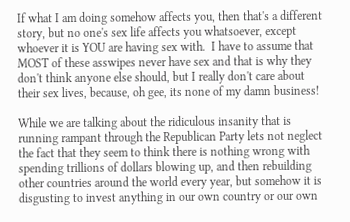If what I am doing somehow affects you, then that's a different story, but no one's sex life affects you whatsoever, except whoever it is YOU are having sex with.  I have to assume that MOST of these asswipes never have sex and that is why they don't think anyone else should, but I really don't care about their sex lives, because, oh gee, its none of my damn business!

While we are talking about the ridiculous insanity that is running rampant through the Republican Party lets not neglect the fact that they seem to think there is nothing wrong with spending trillions of dollars blowing up, and then rebuilding other countries around the world every year, but somehow it is disgusting to invest anything in our own country or our own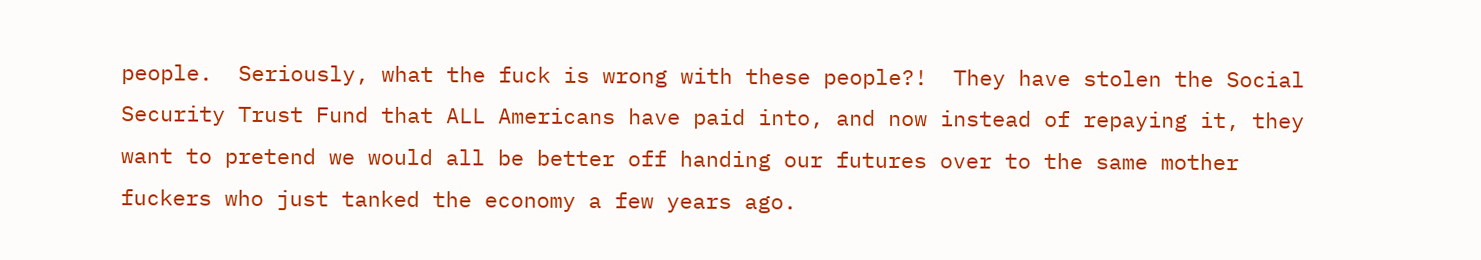people.  Seriously, what the fuck is wrong with these people?!  They have stolen the Social Security Trust Fund that ALL Americans have paid into, and now instead of repaying it, they want to pretend we would all be better off handing our futures over to the same mother fuckers who just tanked the economy a few years ago.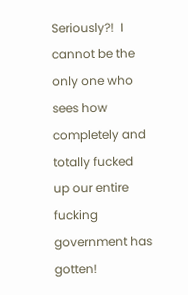Seriously?!  I cannot be the only one who sees how completely and totally fucked up our entire fucking government has gotten!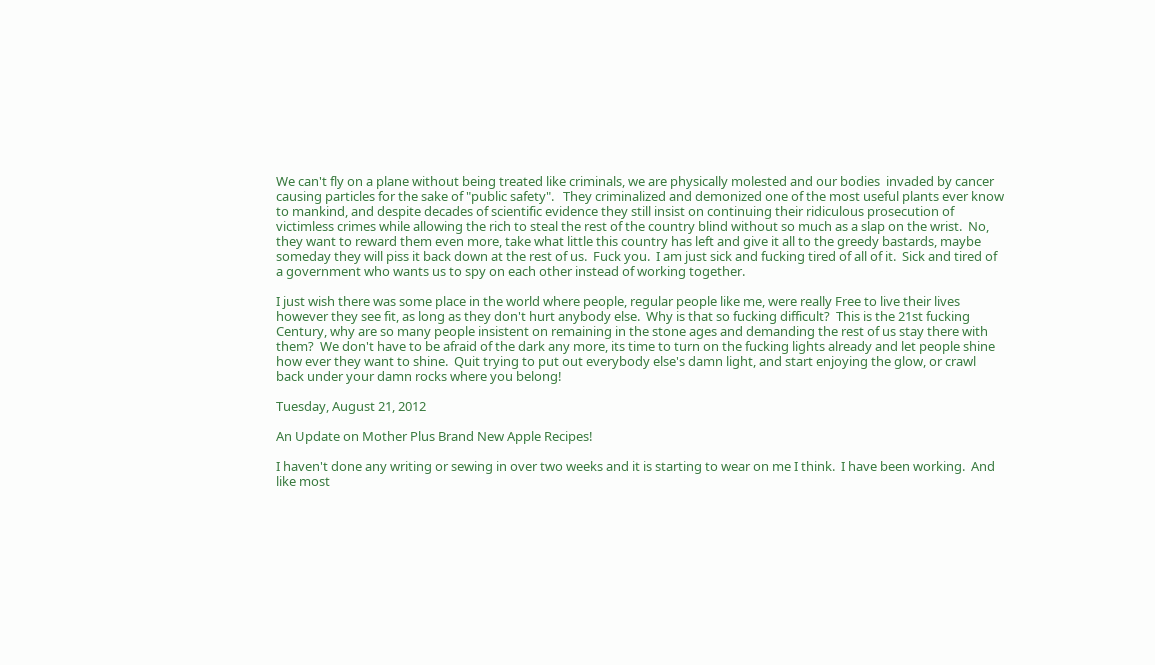We can't fly on a plane without being treated like criminals, we are physically molested and our bodies  invaded by cancer causing particles for the sake of "public safety".   They criminalized and demonized one of the most useful plants ever know to mankind, and despite decades of scientific evidence they still insist on continuing their ridiculous prosecution of victimless crimes while allowing the rich to steal the rest of the country blind without so much as a slap on the wrist.  No, they want to reward them even more, take what little this country has left and give it all to the greedy bastards, maybe someday they will piss it back down at the rest of us.  Fuck you.  I am just sick and fucking tired of all of it.  Sick and tired of a government who wants us to spy on each other instead of working together.

I just wish there was some place in the world where people, regular people like me, were really Free to live their lives however they see fit, as long as they don't hurt anybody else.  Why is that so fucking difficult?  This is the 21st fucking Century, why are so many people insistent on remaining in the stone ages and demanding the rest of us stay there with them?  We don't have to be afraid of the dark any more, its time to turn on the fucking lights already and let people shine how ever they want to shine.  Quit trying to put out everybody else's damn light, and start enjoying the glow, or crawl back under your damn rocks where you belong!

Tuesday, August 21, 2012

An Update on Mother Plus Brand New Apple Recipes!

I haven't done any writing or sewing in over two weeks and it is starting to wear on me I think.  I have been working.  And like most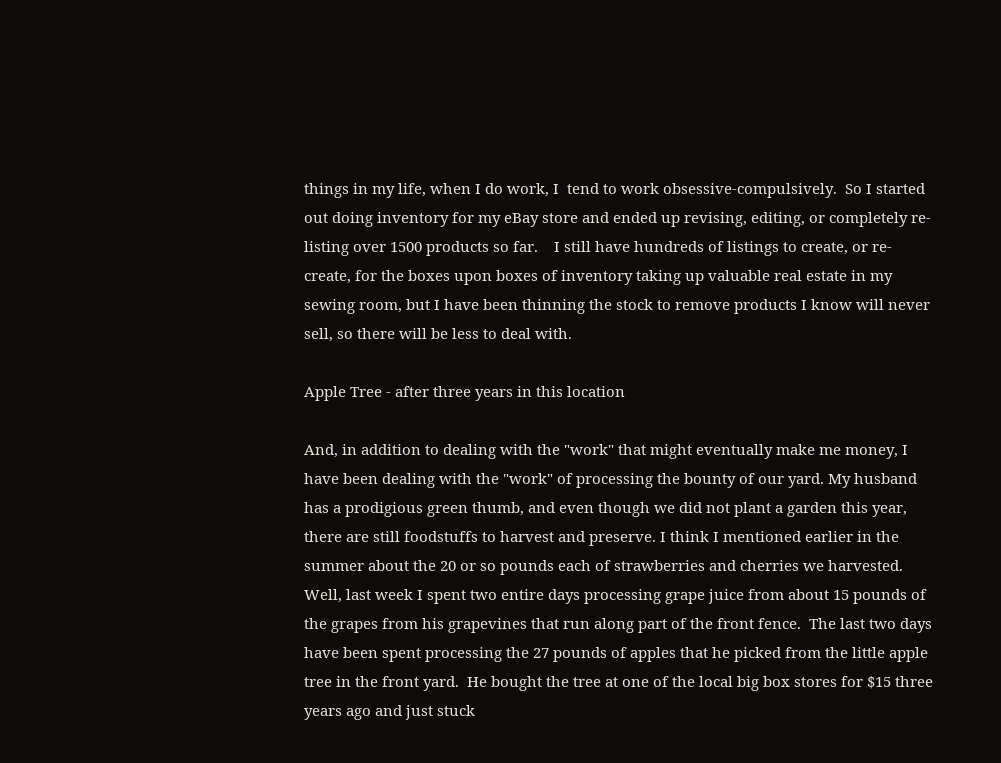things in my life, when I do work, I  tend to work obsessive-compulsively.  So I started out doing inventory for my eBay store and ended up revising, editing, or completely re-listing over 1500 products so far.    I still have hundreds of listings to create, or re-create, for the boxes upon boxes of inventory taking up valuable real estate in my sewing room, but I have been thinning the stock to remove products I know will never sell, so there will be less to deal with.

Apple Tree - after three years in this location

And, in addition to dealing with the "work" that might eventually make me money, I have been dealing with the "work" of processing the bounty of our yard. My husband has a prodigious green thumb, and even though we did not plant a garden this year, there are still foodstuffs to harvest and preserve. I think I mentioned earlier in the summer about the 20 or so pounds each of strawberries and cherries we harvested.  Well, last week I spent two entire days processing grape juice from about 15 pounds of the grapes from his grapevines that run along part of the front fence.  The last two days have been spent processing the 27 pounds of apples that he picked from the little apple tree in the front yard.  He bought the tree at one of the local big box stores for $15 three years ago and just stuck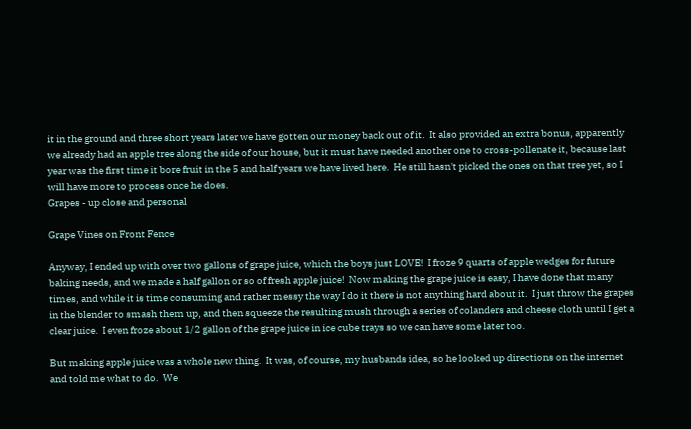it in the ground and three short years later we have gotten our money back out of it.  It also provided an extra bonus, apparently we already had an apple tree along the side of our house, but it must have needed another one to cross-pollenate it, because last year was the first time it bore fruit in the 5 and half years we have lived here.  He still hasn't picked the ones on that tree yet, so I will have more to process once he does.
Grapes - up close and personal

Grape Vines on Front Fence

Anyway, I ended up with over two gallons of grape juice, which the boys just LOVE!  I froze 9 quarts of apple wedges for future baking needs, and we made a half gallon or so of fresh apple juice!  Now making the grape juice is easy, I have done that many times, and while it is time consuming and rather messy the way I do it there is not anything hard about it.  I just throw the grapes in the blender to smash them up, and then squeeze the resulting mush through a series of colanders and cheese cloth until I get a clear juice.  I even froze about 1/2 gallon of the grape juice in ice cube trays so we can have some later too.

But making apple juice was a whole new thing.  It was, of course, my husbands idea, so he looked up directions on the internet and told me what to do.  We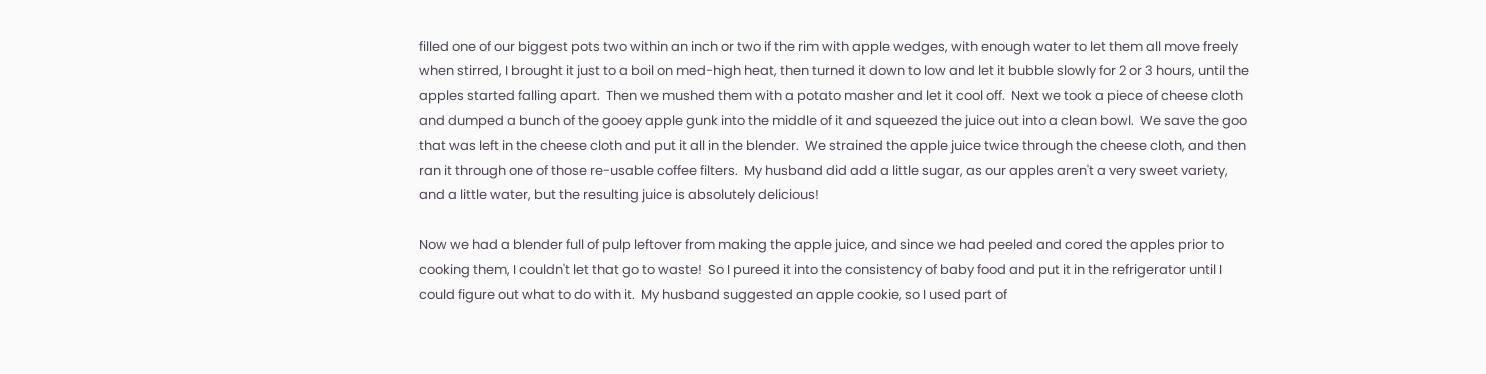filled one of our biggest pots two within an inch or two if the rim with apple wedges, with enough water to let them all move freely when stirred, I brought it just to a boil on med-high heat, then turned it down to low and let it bubble slowly for 2 or 3 hours, until the apples started falling apart.  Then we mushed them with a potato masher and let it cool off.  Next we took a piece of cheese cloth and dumped a bunch of the gooey apple gunk into the middle of it and squeezed the juice out into a clean bowl.  We save the goo that was left in the cheese cloth and put it all in the blender.  We strained the apple juice twice through the cheese cloth, and then ran it through one of those re-usable coffee filters.  My husband did add a little sugar, as our apples aren't a very sweet variety, and a little water, but the resulting juice is absolutely delicious!

Now we had a blender full of pulp leftover from making the apple juice, and since we had peeled and cored the apples prior to cooking them, I couldn't let that go to waste!  So I pureed it into the consistency of baby food and put it in the refrigerator until I could figure out what to do with it.  My husband suggested an apple cookie, so I used part of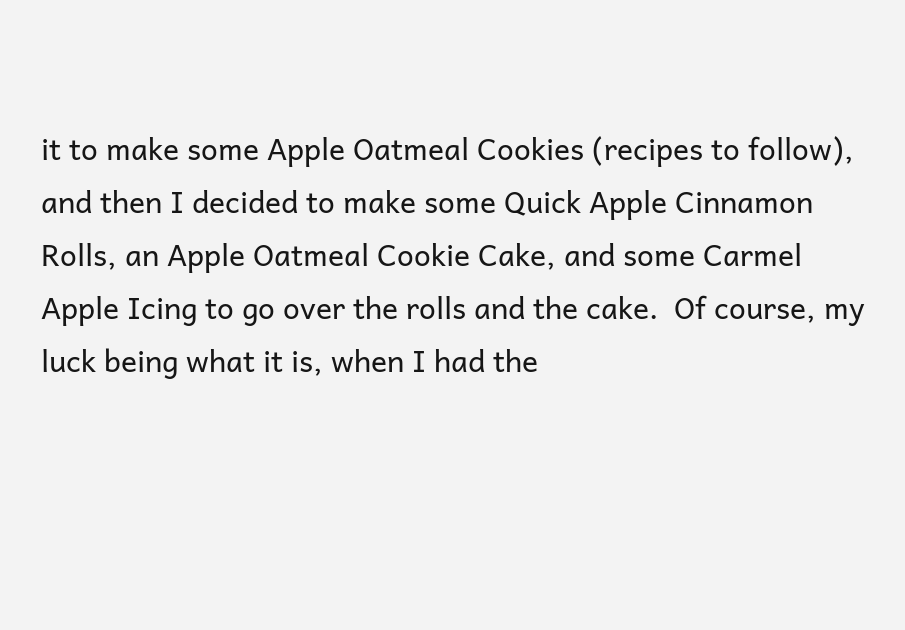it to make some Apple Oatmeal Cookies (recipes to follow), and then I decided to make some Quick Apple Cinnamon Rolls, an Apple Oatmeal Cookie Cake, and some Carmel Apple Icing to go over the rolls and the cake.  Of course, my luck being what it is, when I had the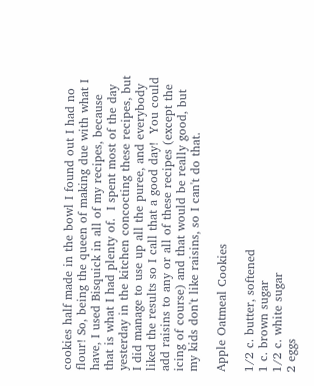cookies half made in the bowl I found out I had no flour! So, being the queen of making due with what I have, I used Bisquick in all of my recipes, because that is what I had plenty of.  I spent most of the day yesterday in the kitchen concocting these recipes, but I did manage to use up all the puree, and everybody liked the results so I call that a good day!  You could add raisins to any or all of these recipes (except the icing of course) and that would be really good, but my kids don't like raisins, so I can't do that.

Apple Oatmeal Cookies

1/2 c. butter, softened
1 c. brown sugar
1/2 c. white sugar
2 eggs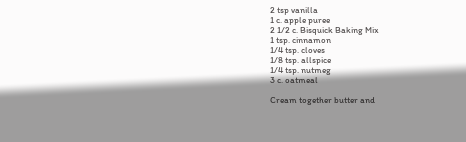2 tsp vanilla
1 c. apple puree
2 1/2 c. Bisquick Baking Mix
1 tsp. cinnamon
1/4 tsp. cloves
1/8 tsp. allspice
1/4 tsp. nutmeg
3 c. oatmeal

Cream together butter and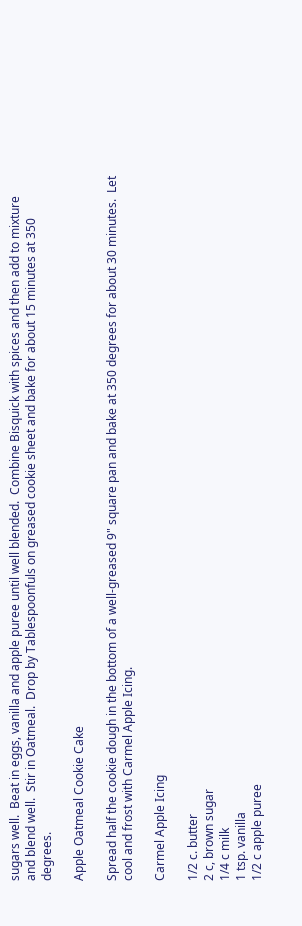sugars well.  Beat in eggs, vanilla and apple puree until well blended.  Combine Bisquick with spices and then add to mixture and blend well.  Stir in Oatmeal.  Drop by Tablespoonfuls on greased cookie sheet and bake for about 15 minutes at 350 degrees.

Apple Oatmeal Cookie Cake

Spread half the cookie dough in the bottom of a well-greased 9" square pan and bake at 350 degrees for about 30 minutes.  Let cool and frost with Carmel Apple Icing.

Carmel Apple Icing

1/2 c. butter
2 c, brown sugar
1/4 c milk
1 tsp. vanilla
1/2 c apple puree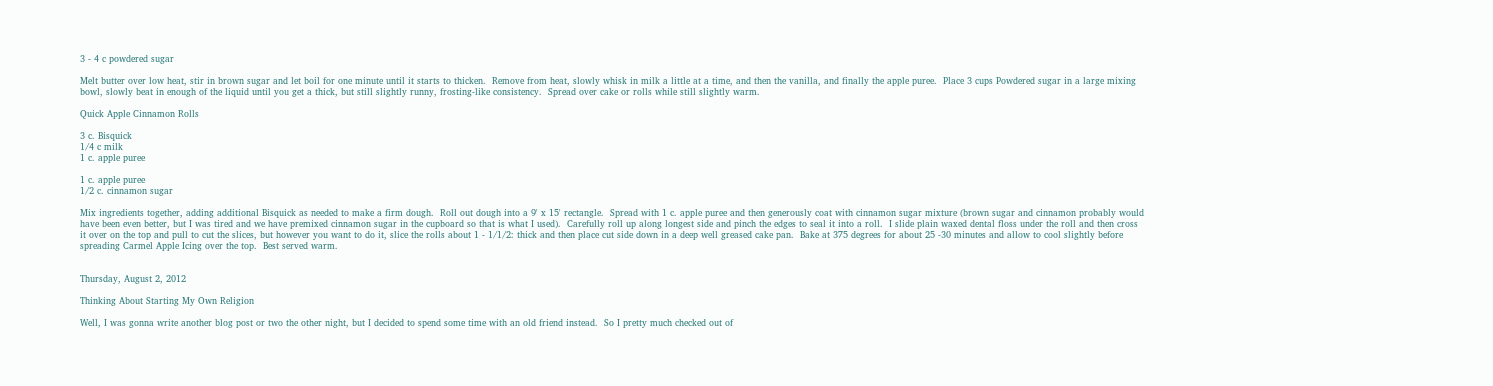3 - 4 c powdered sugar

Melt butter over low heat, stir in brown sugar and let boil for one minute until it starts to thicken.  Remove from heat, slowly whisk in milk a little at a time, and then the vanilla, and finally the apple puree.  Place 3 cups Powdered sugar in a large mixing bowl, slowly beat in enough of the liquid until you get a thick, but still slightly runny, frosting-like consistency.  Spread over cake or rolls while still slightly warm.

Quick Apple Cinnamon Rolls

3 c. Bisquick
1/4 c milk
1 c. apple puree

1 c. apple puree
1/2 c. cinnamon sugar

Mix ingredients together, adding additional Bisquick as needed to make a firm dough.  Roll out dough into a 9' x 15' rectangle.  Spread with 1 c. apple puree and then generously coat with cinnamon sugar mixture (brown sugar and cinnamon probably would have been even better, but I was tired and we have premixed cinnamon sugar in the cupboard so that is what I used).  Carefully roll up along longest side and pinch the edges to seal it into a roll.  I slide plain waxed dental floss under the roll and then cross it over on the top and pull to cut the slices, but however you want to do it, slice the rolls about 1 - 1/1/2: thick and then place cut side down in a deep well greased cake pan.  Bake at 375 degrees for about 25 -30 minutes and allow to cool slightly before spreading Carmel Apple Icing over the top.  Best served warm.


Thursday, August 2, 2012

Thinking About Starting My Own Religion

Well, I was gonna write another blog post or two the other night, but I decided to spend some time with an old friend instead.  So I pretty much checked out of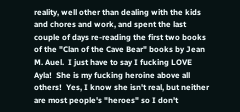reality, well other than dealing with the kids and chores and work, and spent the last couple of days re-reading the first two books of the "Clan of the Cave Bear" books by Jean M. Auel.  I just have to say I fucking LOVE Ayla!  She is my fucking heroine above all others!  Yes, I know she isn't real, but neither are most people's "heroes" so I don't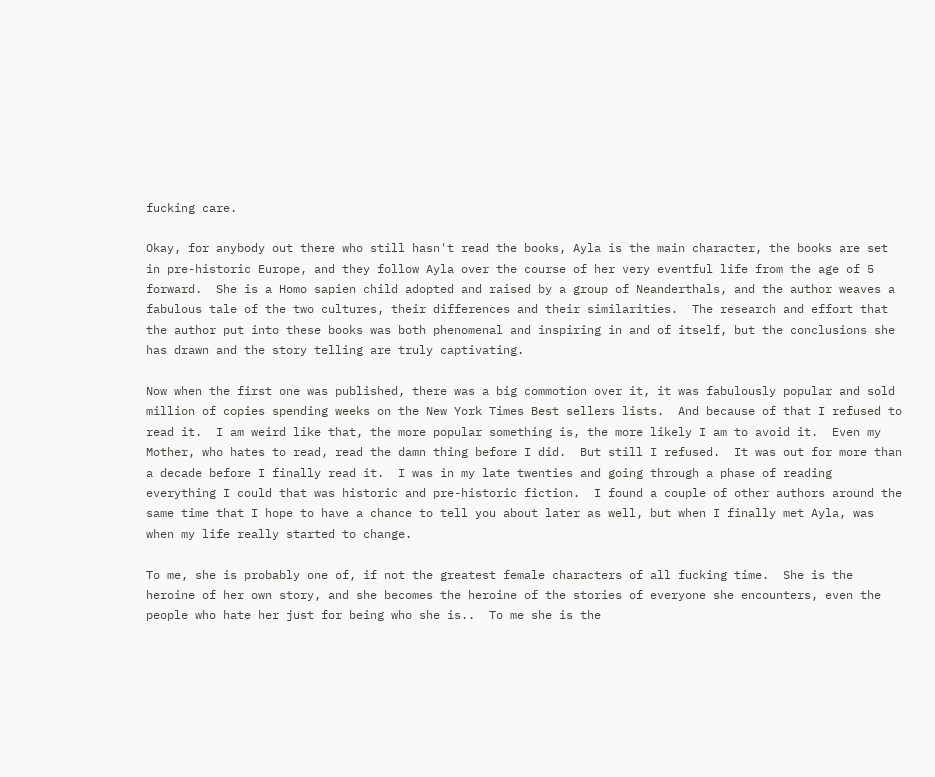fucking care.

Okay, for anybody out there who still hasn't read the books, Ayla is the main character, the books are set in pre-historic Europe, and they follow Ayla over the course of her very eventful life from the age of 5 forward.  She is a Homo sapien child adopted and raised by a group of Neanderthals, and the author weaves a fabulous tale of the two cultures, their differences and their similarities.  The research and effort that the author put into these books was both phenomenal and inspiring in and of itself, but the conclusions she has drawn and the story telling are truly captivating.

Now when the first one was published, there was a big commotion over it, it was fabulously popular and sold million of copies spending weeks on the New York Times Best sellers lists.  And because of that I refused to read it.  I am weird like that, the more popular something is, the more likely I am to avoid it.  Even my Mother, who hates to read, read the damn thing before I did.  But still I refused.  It was out for more than a decade before I finally read it.  I was in my late twenties and going through a phase of reading everything I could that was historic and pre-historic fiction.  I found a couple of other authors around the same time that I hope to have a chance to tell you about later as well, but when I finally met Ayla, was when my life really started to change.

To me, she is probably one of, if not the greatest female characters of all fucking time.  She is the heroine of her own story, and she becomes the heroine of the stories of everyone she encounters, even the people who hate her just for being who she is..  To me she is the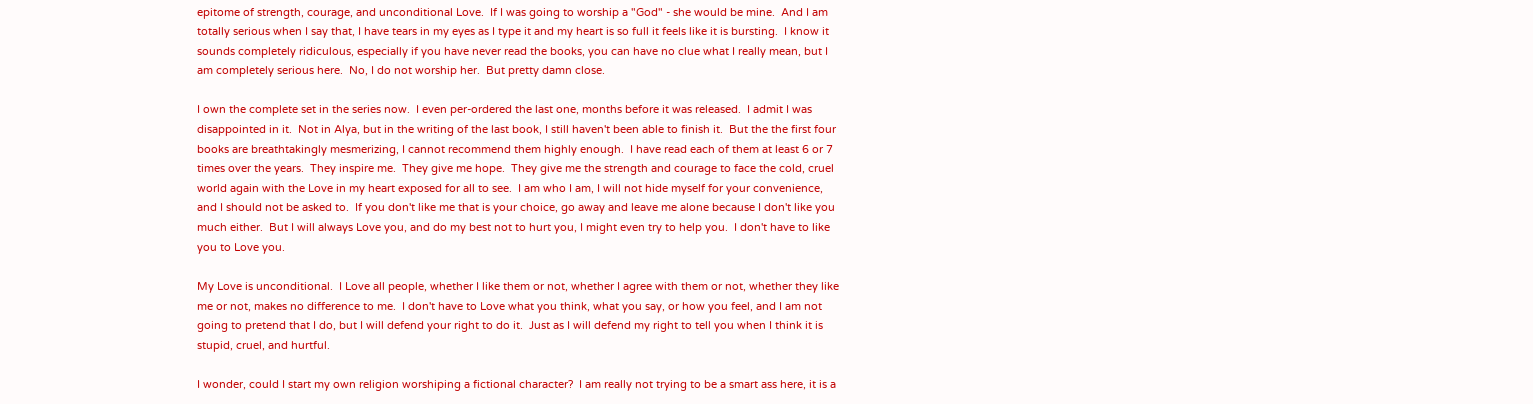epitome of strength, courage, and unconditional Love.  If I was going to worship a "God" - she would be mine.  And I am totally serious when I say that, I have tears in my eyes as I type it and my heart is so full it feels like it is bursting.  I know it sounds completely ridiculous, especially if you have never read the books, you can have no clue what I really mean, but I am completely serious here.  No, I do not worship her.  But pretty damn close.

I own the complete set in the series now.  I even per-ordered the last one, months before it was released.  I admit I was disappointed in it.  Not in Alya, but in the writing of the last book, I still haven't been able to finish it.  But the the first four books are breathtakingly mesmerizing, I cannot recommend them highly enough.  I have read each of them at least 6 or 7 times over the years.  They inspire me.  They give me hope.  They give me the strength and courage to face the cold, cruel world again with the Love in my heart exposed for all to see.  I am who I am, I will not hide myself for your convenience, and I should not be asked to.  If you don't like me that is your choice, go away and leave me alone because I don't like you much either.  But I will always Love you, and do my best not to hurt you, I might even try to help you.  I don't have to like you to Love you.

My Love is unconditional.  I Love all people, whether I like them or not, whether I agree with them or not, whether they like me or not, makes no difference to me.  I don't have to Love what you think, what you say, or how you feel, and I am not going to pretend that I do, but I will defend your right to do it.  Just as I will defend my right to tell you when I think it is stupid, cruel, and hurtful.

I wonder, could I start my own religion worshiping a fictional character?  I am really not trying to be a smart ass here, it is a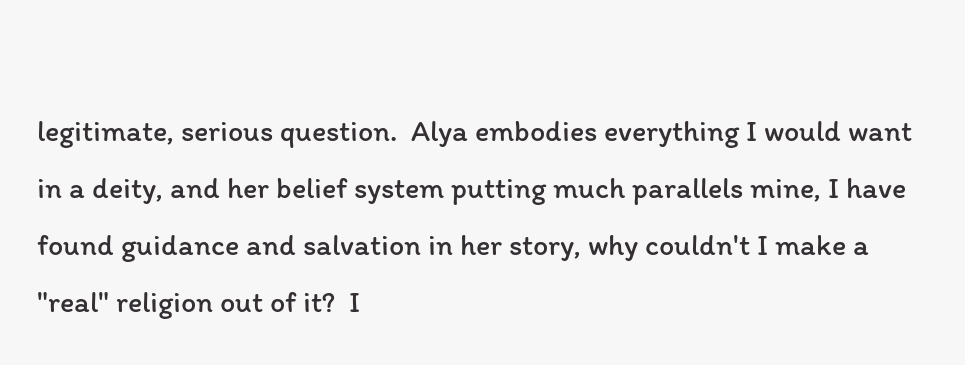legitimate, serious question.  Alya embodies everything I would want in a deity, and her belief system putting much parallels mine, I have found guidance and salvation in her story, why couldn't I make a "real" religion out of it?  I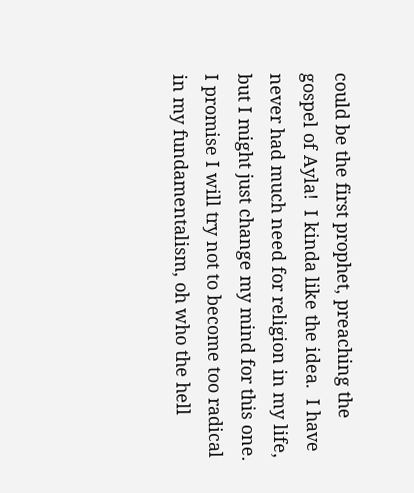could be the first prophet, preaching the gospel of Ayla!  I kinda like the idea.  I have never had much need for religion in my life, but I might just change my mind for this one.  I promise I will try not to become too radical in my fundamentalism, oh who the hell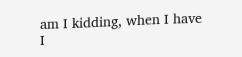am I kidding, when I have I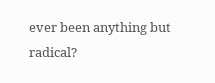ever been anything but radical?